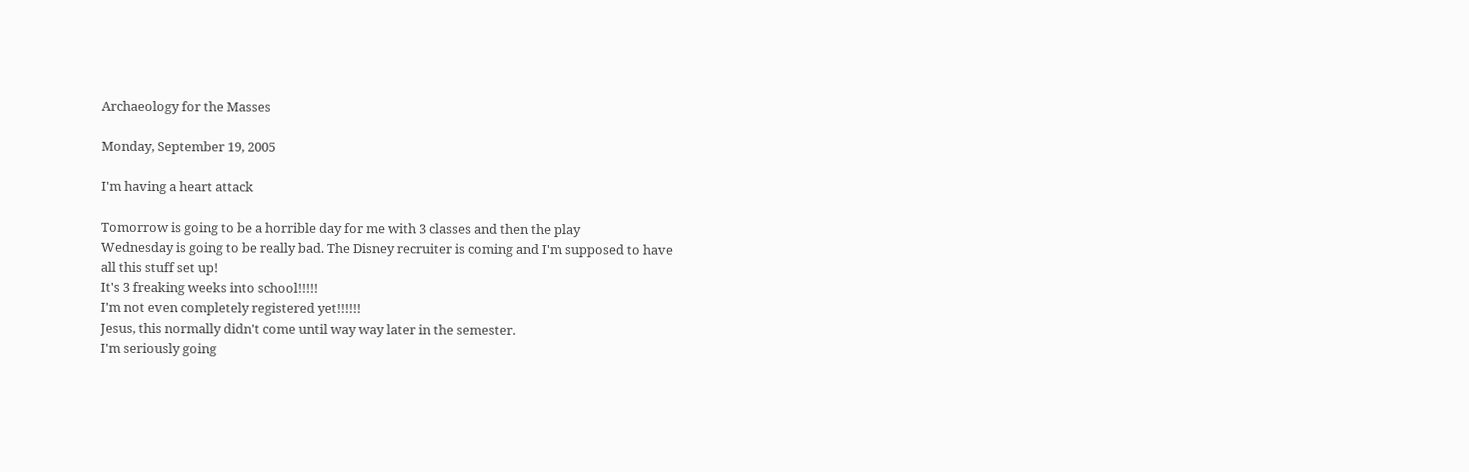Archaeology for the Masses

Monday, September 19, 2005

I'm having a heart attack

Tomorrow is going to be a horrible day for me with 3 classes and then the play
Wednesday is going to be really bad. The Disney recruiter is coming and I'm supposed to have all this stuff set up!
It's 3 freaking weeks into school!!!!!
I'm not even completely registered yet!!!!!!
Jesus, this normally didn't come until way way later in the semester.
I'm seriously going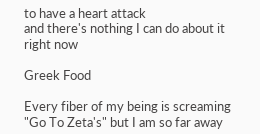to have a heart attack
and there's nothing I can do about it right now

Greek Food

Every fiber of my being is screaming "Go To Zeta's" but I am so far away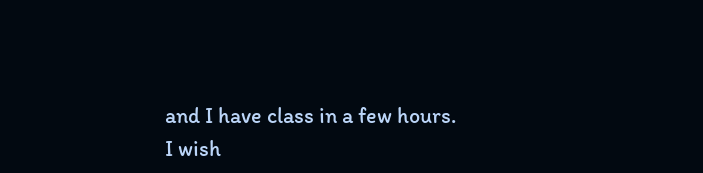and I have class in a few hours.
I wish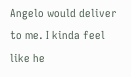Angelo would deliver to me. I kinda feel like he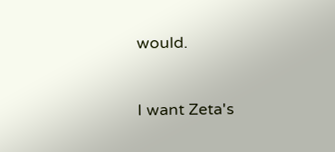would.


I want Zeta's